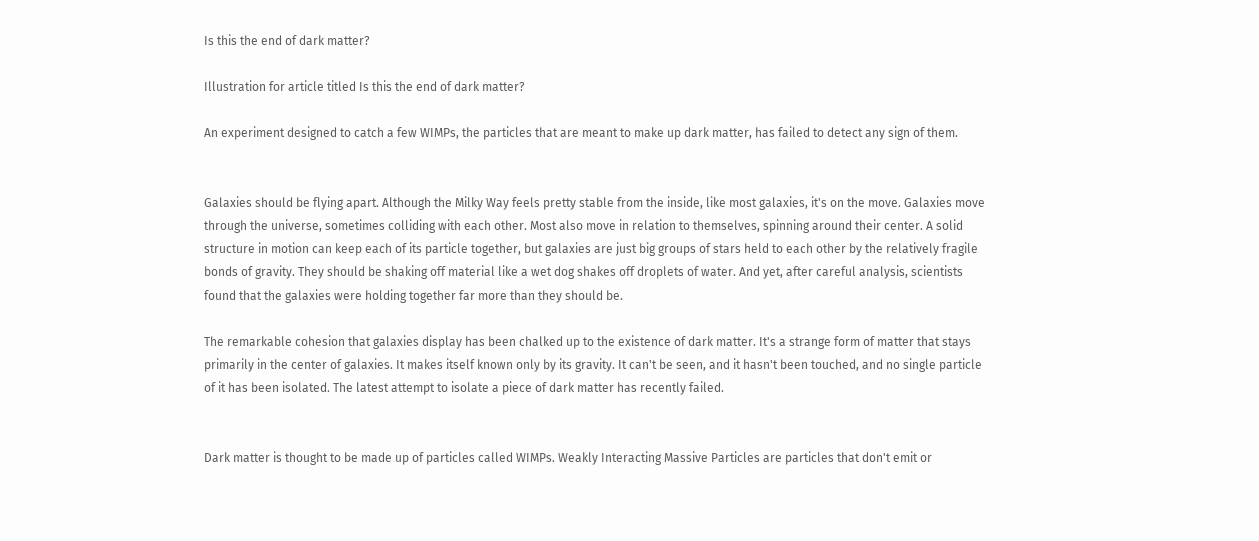Is this the end of dark matter?

Illustration for article titled Is this the end of dark matter?

An experiment designed to catch a few WIMPs, the particles that are meant to make up dark matter, has failed to detect any sign of them.


Galaxies should be flying apart. Although the Milky Way feels pretty stable from the inside, like most galaxies, it's on the move. Galaxies move through the universe, sometimes colliding with each other. Most also move in relation to themselves, spinning around their center. A solid structure in motion can keep each of its particle together, but galaxies are just big groups of stars held to each other by the relatively fragile bonds of gravity. They should be shaking off material like a wet dog shakes off droplets of water. And yet, after careful analysis, scientists found that the galaxies were holding together far more than they should be.

The remarkable cohesion that galaxies display has been chalked up to the existence of dark matter. It's a strange form of matter that stays primarily in the center of galaxies. It makes itself known only by its gravity. It can't be seen, and it hasn't been touched, and no single particle of it has been isolated. The latest attempt to isolate a piece of dark matter has recently failed.


Dark matter is thought to be made up of particles called WIMPs. Weakly Interacting Massive Particles are particles that don't emit or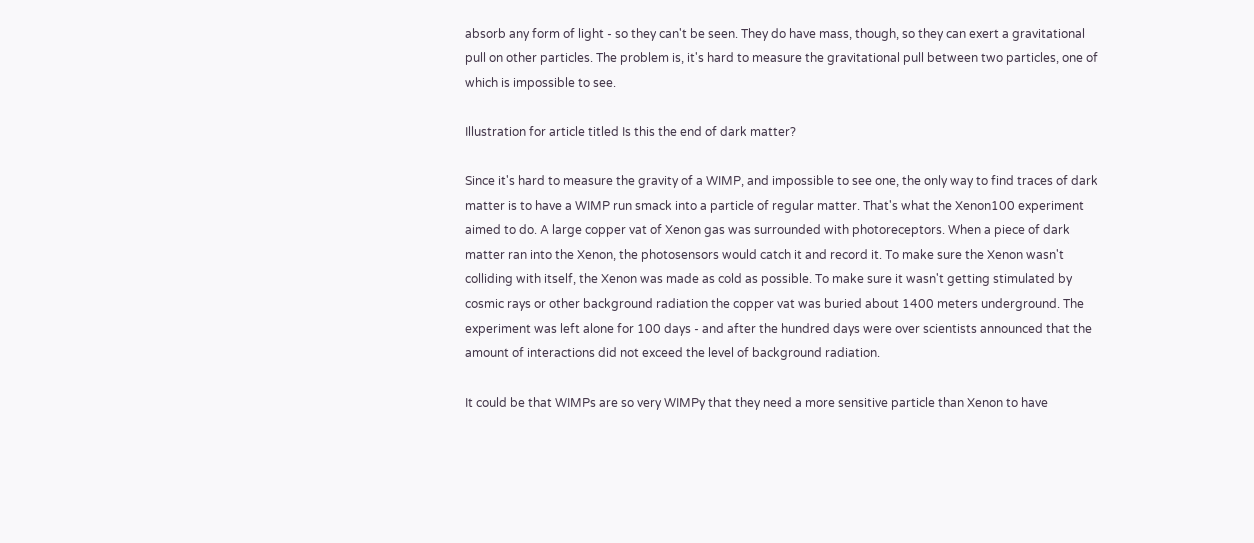absorb any form of light - so they can't be seen. They do have mass, though, so they can exert a gravitational pull on other particles. The problem is, it's hard to measure the gravitational pull between two particles, one of which is impossible to see.

Illustration for article titled Is this the end of dark matter?

Since it's hard to measure the gravity of a WIMP, and impossible to see one, the only way to find traces of dark matter is to have a WIMP run smack into a particle of regular matter. That's what the Xenon100 experiment aimed to do. A large copper vat of Xenon gas was surrounded with photoreceptors. When a piece of dark matter ran into the Xenon, the photosensors would catch it and record it. To make sure the Xenon wasn't colliding with itself, the Xenon was made as cold as possible. To make sure it wasn't getting stimulated by cosmic rays or other background radiation the copper vat was buried about 1400 meters underground. The experiment was left alone for 100 days - and after the hundred days were over scientists announced that the amount of interactions did not exceed the level of background radiation.

It could be that WIMPs are so very WIMPy that they need a more sensitive particle than Xenon to have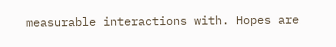measurable interactions with. Hopes are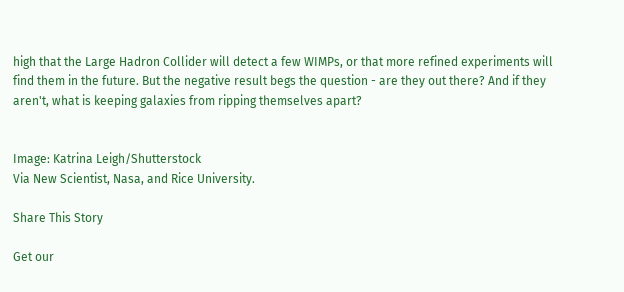high that the Large Hadron Collider will detect a few WIMPs, or that more refined experiments will find them in the future. But the negative result begs the question - are they out there? And if they aren't, what is keeping galaxies from ripping themselves apart?


Image: Katrina Leigh/Shutterstock
Via New Scientist, Nasa, and Rice University.

Share This Story

Get our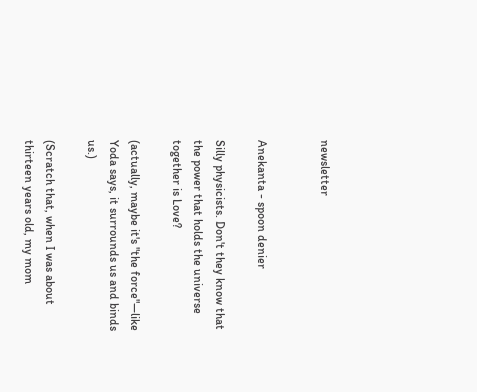newsletter


Anekanta - spoon denier

Silly physicists. Don't they know that the power that holds the universe together is Love?

(actually, maybe it's "the force"—like Yoda says, it surrounds us and binds us.)

(Scratch that, when I was about thirteen years old, my mom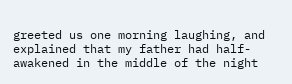greeted us one morning laughing, and explained that my father had half-awakened in the middle of the night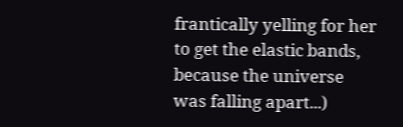frantically yelling for her to get the elastic bands, because the universe was falling apart...)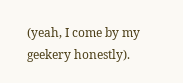(yeah, I come by my geekery honestly).